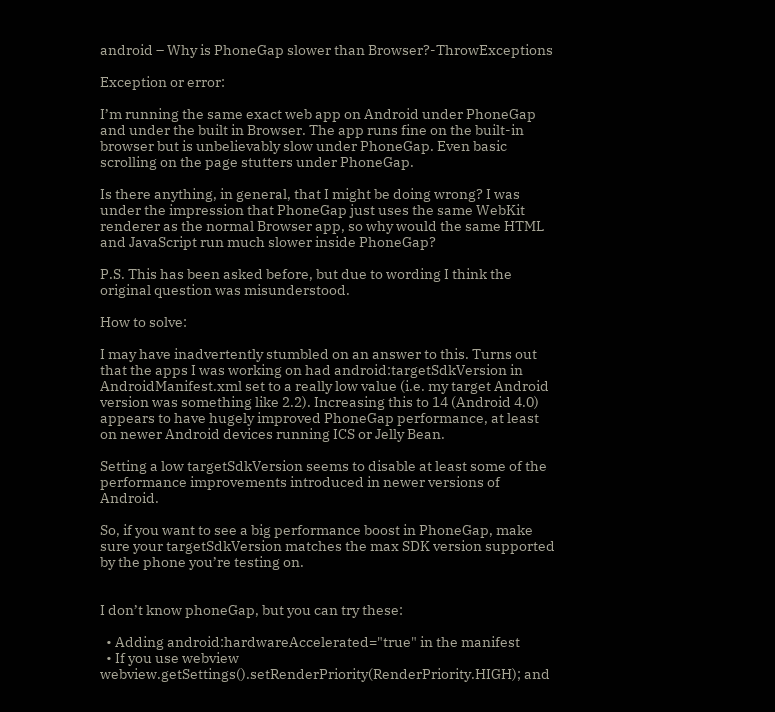android – Why is PhoneGap slower than Browser?-ThrowExceptions

Exception or error:

I’m running the same exact web app on Android under PhoneGap and under the built in Browser. The app runs fine on the built-in browser but is unbelievably slow under PhoneGap. Even basic scrolling on the page stutters under PhoneGap.

Is there anything, in general, that I might be doing wrong? I was under the impression that PhoneGap just uses the same WebKit renderer as the normal Browser app, so why would the same HTML and JavaScript run much slower inside PhoneGap?

P.S. This has been asked before, but due to wording I think the original question was misunderstood.

How to solve:

I may have inadvertently stumbled on an answer to this. Turns out that the apps I was working on had android:targetSdkVersion in AndroidManifest.xml set to a really low value (i.e. my target Android version was something like 2.2). Increasing this to 14 (Android 4.0) appears to have hugely improved PhoneGap performance, at least on newer Android devices running ICS or Jelly Bean.

Setting a low targetSdkVersion seems to disable at least some of the performance improvements introduced in newer versions of Android.

So, if you want to see a big performance boost in PhoneGap, make sure your targetSdkVersion matches the max SDK version supported by the phone you’re testing on.


I don’t know phoneGap, but you can try these:

  • Adding android:hardwareAccelerated="true" in the manifest
  • If you use webview webview.getSettings().setRenderPriority(RenderPriority.HIGH); and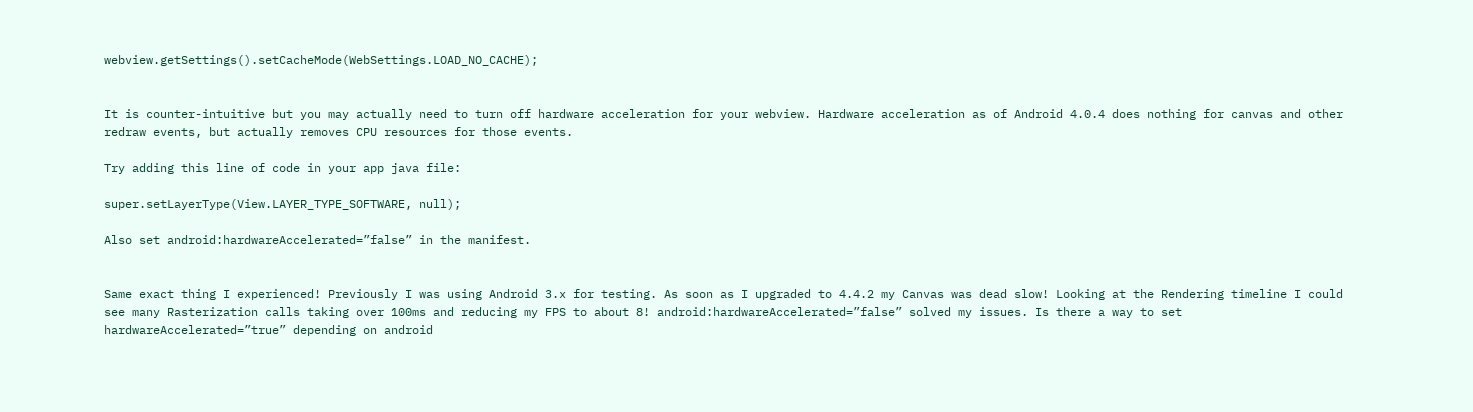webview.getSettings().setCacheMode(WebSettings.LOAD_NO_CACHE);


It is counter-intuitive but you may actually need to turn off hardware acceleration for your webview. Hardware acceleration as of Android 4.0.4 does nothing for canvas and other redraw events, but actually removes CPU resources for those events.

Try adding this line of code in your app java file:

super.setLayerType(View.LAYER_TYPE_SOFTWARE, null);

Also set android:hardwareAccelerated=”false” in the manifest.


Same exact thing I experienced! Previously I was using Android 3.x for testing. As soon as I upgraded to 4.4.2 my Canvas was dead slow! Looking at the Rendering timeline I could see many Rasterization calls taking over 100ms and reducing my FPS to about 8! android:hardwareAccelerated=”false” solved my issues. Is there a way to set hardwareAccelerated=”true” depending on android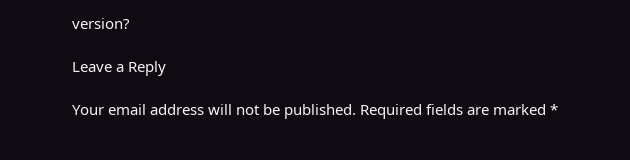version?

Leave a Reply

Your email address will not be published. Required fields are marked *